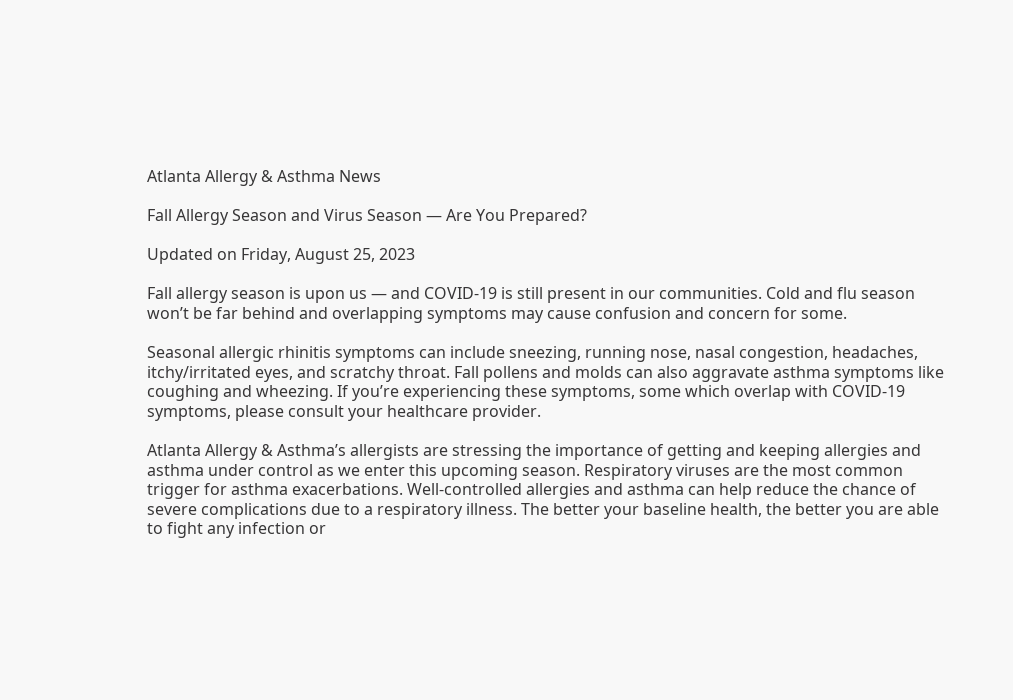Atlanta Allergy & Asthma News

Fall Allergy Season and Virus Season — Are You Prepared?

Updated on Friday, August 25, 2023

Fall allergy season is upon us — and COVID-19 is still present in our communities. Cold and flu season won’t be far behind and overlapping symptoms may cause confusion and concern for some.

Seasonal allergic rhinitis symptoms can include sneezing, running nose, nasal congestion, headaches, itchy/irritated eyes, and scratchy throat. Fall pollens and molds can also aggravate asthma symptoms like coughing and wheezing. If you’re experiencing these symptoms, some which overlap with COVID-19 symptoms, please consult your healthcare provider.

Atlanta Allergy & Asthma’s allergists are stressing the importance of getting and keeping allergies and asthma under control as we enter this upcoming season. Respiratory viruses are the most common trigger for asthma exacerbations. Well-controlled allergies and asthma can help reduce the chance of severe complications due to a respiratory illness. The better your baseline health, the better you are able to fight any infection or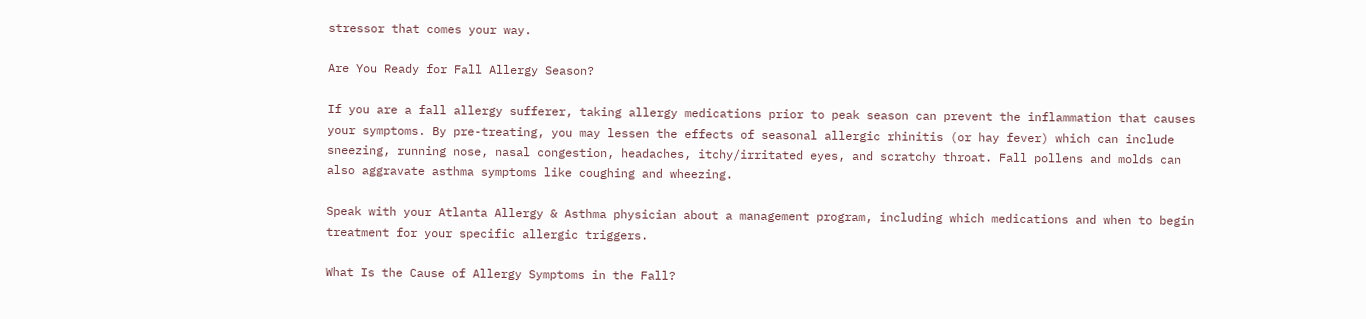stressor that comes your way.

Are You Ready for Fall Allergy Season?

If you are a fall allergy sufferer, taking allergy medications prior to peak season can prevent the inflammation that causes your symptoms. By pre-treating, you may lessen the effects of seasonal allergic rhinitis (or hay fever) which can include sneezing, running nose, nasal congestion, headaches, itchy/irritated eyes, and scratchy throat. Fall pollens and molds can also aggravate asthma symptoms like coughing and wheezing.

Speak with your Atlanta Allergy & Asthma physician about a management program, including which medications and when to begin treatment for your specific allergic triggers.

What Is the Cause of Allergy Symptoms in the Fall?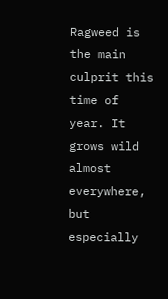Ragweed is the main culprit this time of year. It grows wild almost everywhere, but especially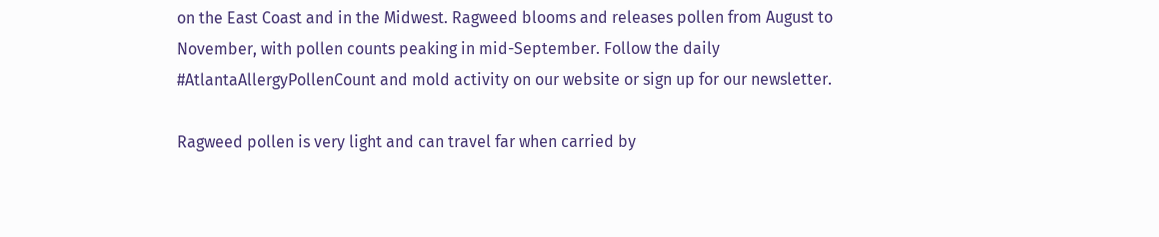on the East Coast and in the Midwest. Ragweed blooms and releases pollen from August to November, with pollen counts peaking in mid-September. Follow the daily #AtlantaAllergyPollenCount and mold activity on our website or sign up for our newsletter.

Ragweed pollen is very light and can travel far when carried by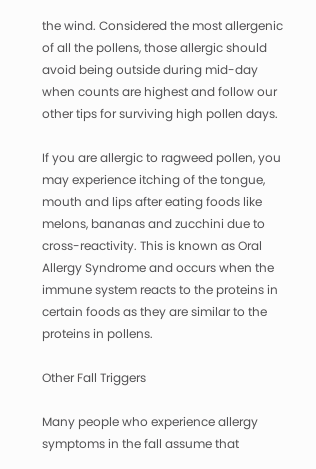the wind. Considered the most allergenic of all the pollens, those allergic should avoid being outside during mid-day when counts are highest and follow our other tips for surviving high pollen days.

If you are allergic to ragweed pollen, you may experience itching of the tongue, mouth and lips after eating foods like melons, bananas and zucchini due to cross-reactivity. This is known as Oral Allergy Syndrome and occurs when the immune system reacts to the proteins in certain foods as they are similar to the proteins in pollens.

Other Fall Triggers

Many people who experience allergy symptoms in the fall assume that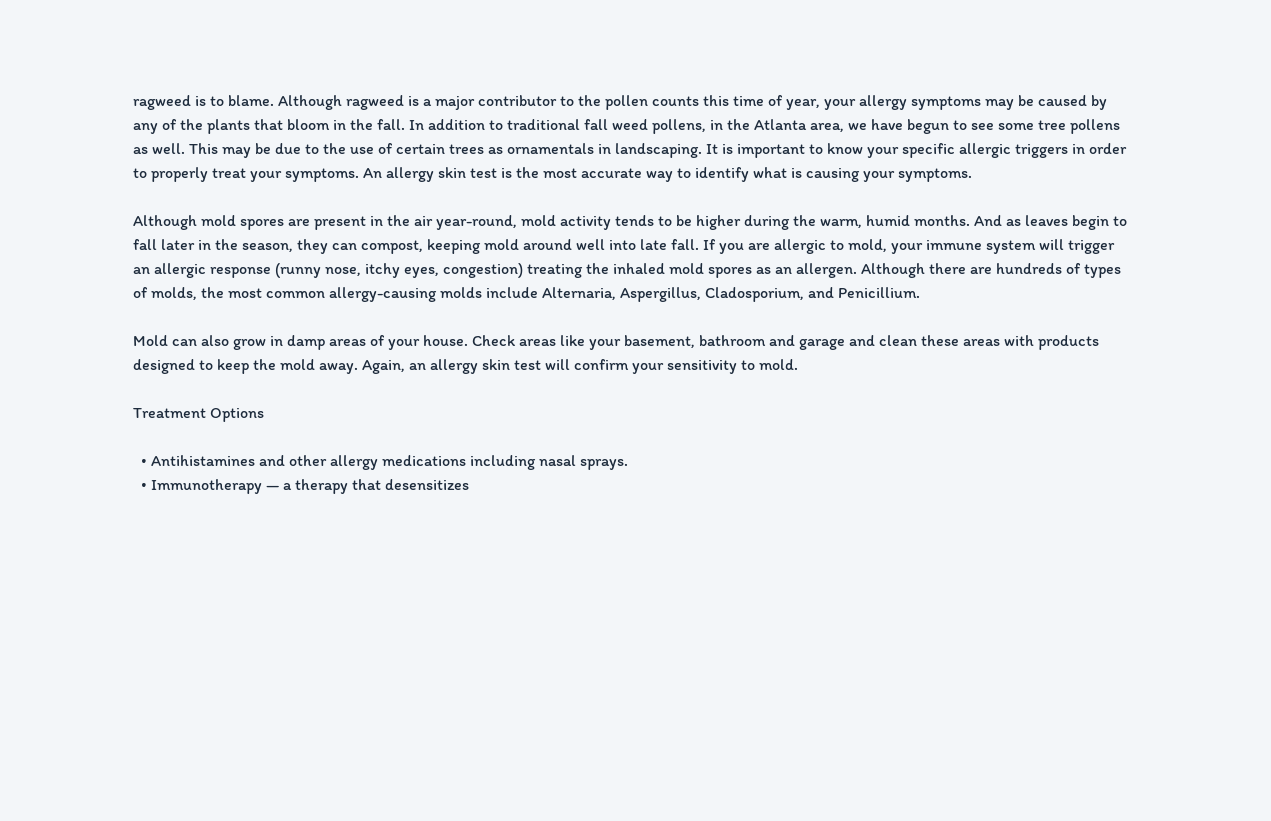ragweed is to blame. Although ragweed is a major contributor to the pollen counts this time of year, your allergy symptoms may be caused by any of the plants that bloom in the fall. In addition to traditional fall weed pollens, in the Atlanta area, we have begun to see some tree pollens as well. This may be due to the use of certain trees as ornamentals in landscaping. It is important to know your specific allergic triggers in order to properly treat your symptoms. An allergy skin test is the most accurate way to identify what is causing your symptoms.

Although mold spores are present in the air year-round, mold activity tends to be higher during the warm, humid months. And as leaves begin to fall later in the season, they can compost, keeping mold around well into late fall. If you are allergic to mold, your immune system will trigger an allergic response (runny nose, itchy eyes, congestion) treating the inhaled mold spores as an allergen. Although there are hundreds of types of molds, the most common allergy-causing molds include Alternaria, Aspergillus, Cladosporium, and Penicillium.

Mold can also grow in damp areas of your house. Check areas like your basement, bathroom and garage and clean these areas with products designed to keep the mold away. Again, an allergy skin test will confirm your sensitivity to mold.

Treatment Options

  • Antihistamines and other allergy medications including nasal sprays.
  • Immunotherapy — a therapy that desensitizes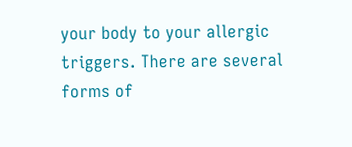your body to your allergic triggers. There are several forms of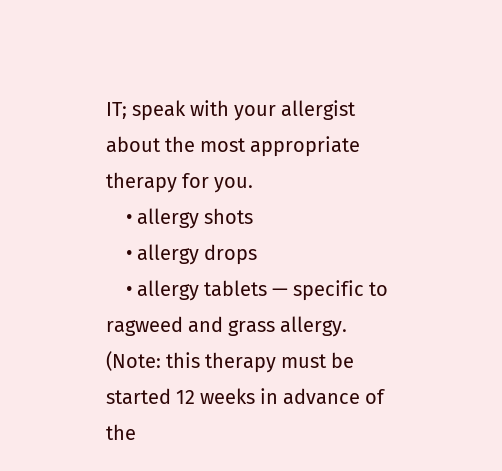IT; speak with your allergist about the most appropriate therapy for you.
    • allergy shots
    • allergy drops
    • allergy tablets — specific to ragweed and grass allergy. (Note: this therapy must be started 12 weeks in advance of the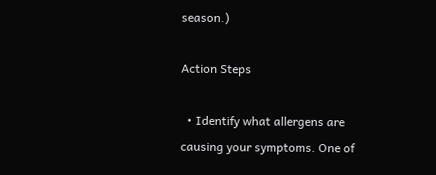season.)

Action Steps

  • Identify what allergens are causing your symptoms. One of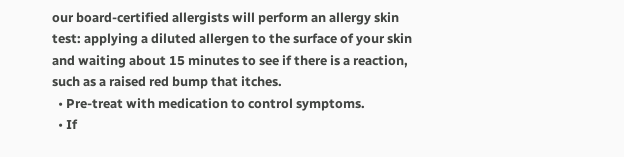our board-certified allergists will perform an allergy skin test: applying a diluted allergen to the surface of your skin and waiting about 15 minutes to see if there is a reaction, such as a raised red bump that itches.
  • Pre-treat with medication to control symptoms.
  • If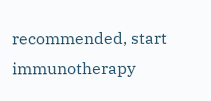recommended, start immunotherapy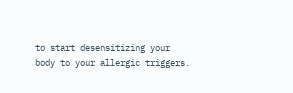to start desensitizing your body to your allergic triggers.